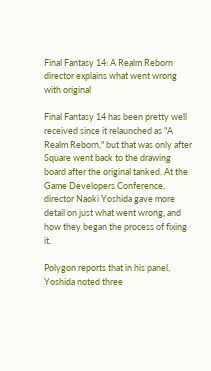Final Fantasy 14: A Realm Reborn director explains what went wrong with original

Final Fantasy 14 has been pretty well received since it relaunched as "A Realm Reborn," but that was only after Square went back to the drawing board after the original tanked. At the Game Developers Conference, director Naoki Yoshida gave more detail on just what went wrong, and how they began the process of fixing it.

Polygon reports that in his panel, Yoshida noted three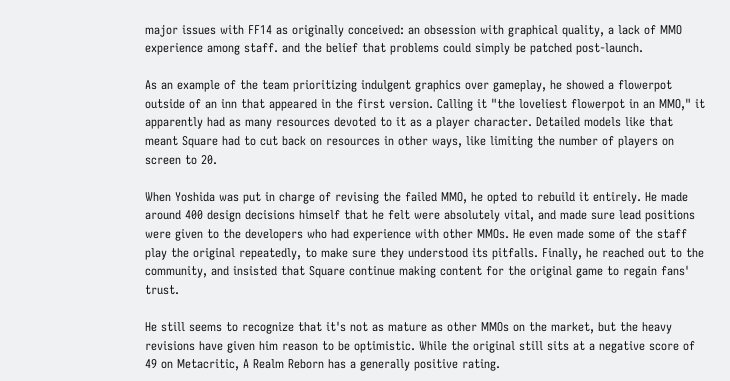major issues with FF14 as originally conceived: an obsession with graphical quality, a lack of MMO experience among staff. and the belief that problems could simply be patched post-launch.

As an example of the team prioritizing indulgent graphics over gameplay, he showed a flowerpot outside of an inn that appeared in the first version. Calling it "the loveliest flowerpot in an MMO," it apparently had as many resources devoted to it as a player character. Detailed models like that meant Square had to cut back on resources in other ways, like limiting the number of players on screen to 20.

When Yoshida was put in charge of revising the failed MMO, he opted to rebuild it entirely. He made around 400 design decisions himself that he felt were absolutely vital, and made sure lead positions were given to the developers who had experience with other MMOs. He even made some of the staff play the original repeatedly, to make sure they understood its pitfalls. Finally, he reached out to the community, and insisted that Square continue making content for the original game to regain fans' trust.

He still seems to recognize that it's not as mature as other MMOs on the market, but the heavy revisions have given him reason to be optimistic. While the original still sits at a negative score of 49 on Metacritic, A Realm Reborn has a generally positive rating.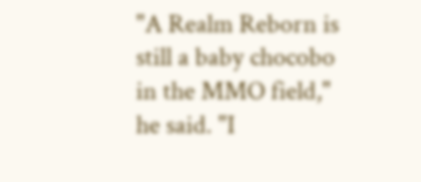"A Realm Reborn is still a baby chocobo in the MMO field," he said. "I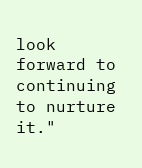look forward to continuing to nurture it."